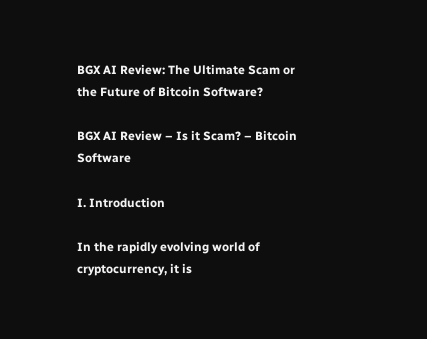BGX AI Review: The Ultimate Scam or the Future of Bitcoin Software?

BGX AI Review – Is it Scam? – Bitcoin Software

I. Introduction

In the rapidly evolving world of cryptocurrency, it is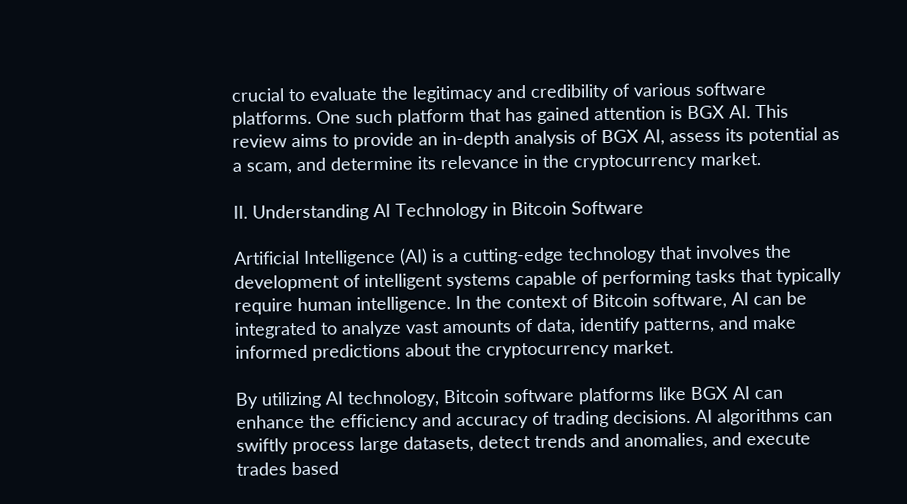crucial to evaluate the legitimacy and credibility of various software platforms. One such platform that has gained attention is BGX AI. This review aims to provide an in-depth analysis of BGX AI, assess its potential as a scam, and determine its relevance in the cryptocurrency market.

II. Understanding AI Technology in Bitcoin Software

Artificial Intelligence (AI) is a cutting-edge technology that involves the development of intelligent systems capable of performing tasks that typically require human intelligence. In the context of Bitcoin software, AI can be integrated to analyze vast amounts of data, identify patterns, and make informed predictions about the cryptocurrency market.

By utilizing AI technology, Bitcoin software platforms like BGX AI can enhance the efficiency and accuracy of trading decisions. AI algorithms can swiftly process large datasets, detect trends and anomalies, and execute trades based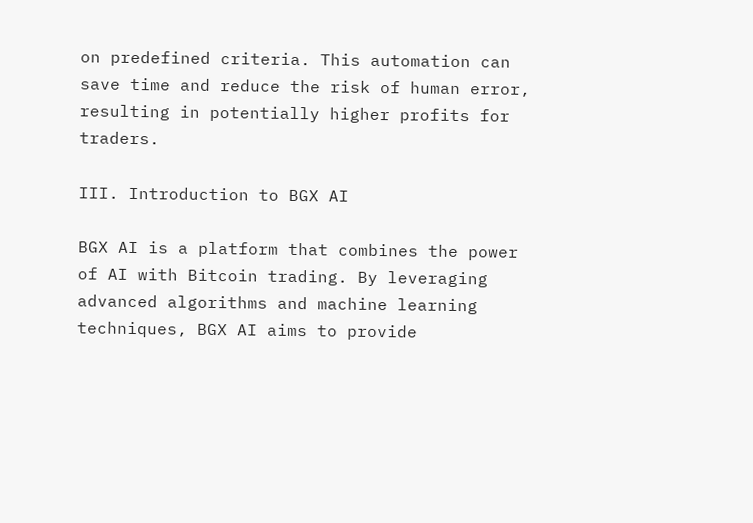on predefined criteria. This automation can save time and reduce the risk of human error, resulting in potentially higher profits for traders.

III. Introduction to BGX AI

BGX AI is a platform that combines the power of AI with Bitcoin trading. By leveraging advanced algorithms and machine learning techniques, BGX AI aims to provide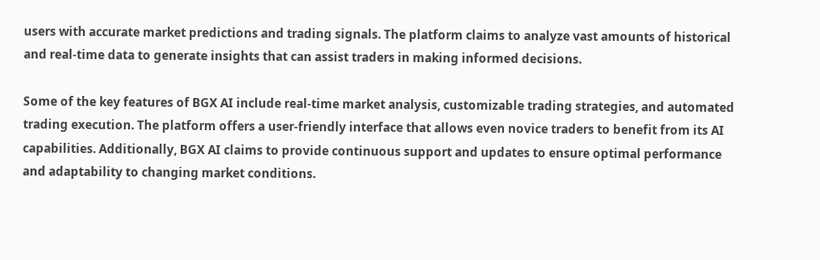users with accurate market predictions and trading signals. The platform claims to analyze vast amounts of historical and real-time data to generate insights that can assist traders in making informed decisions.

Some of the key features of BGX AI include real-time market analysis, customizable trading strategies, and automated trading execution. The platform offers a user-friendly interface that allows even novice traders to benefit from its AI capabilities. Additionally, BGX AI claims to provide continuous support and updates to ensure optimal performance and adaptability to changing market conditions.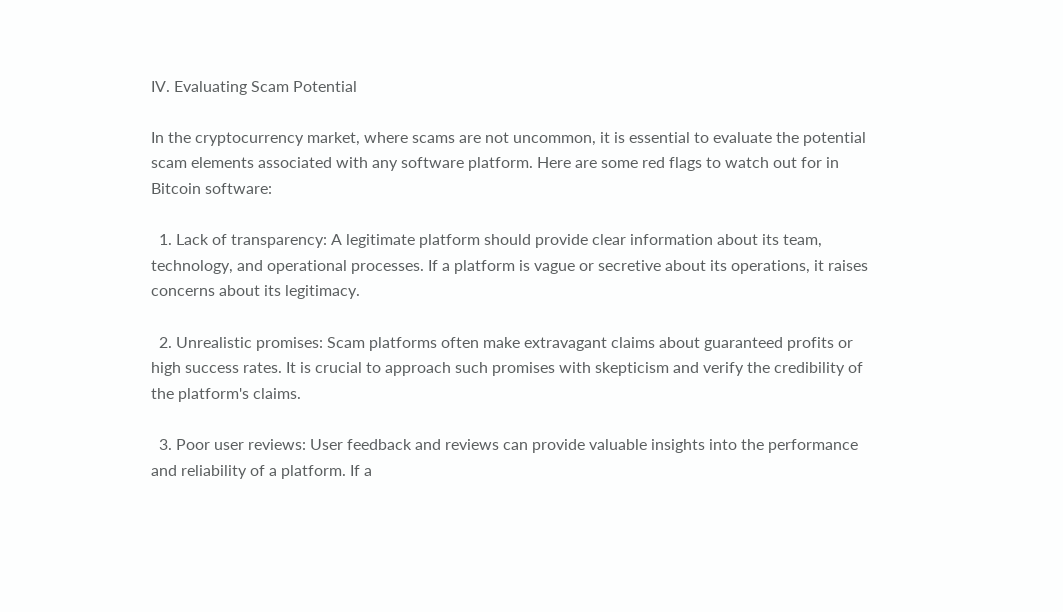IV. Evaluating Scam Potential

In the cryptocurrency market, where scams are not uncommon, it is essential to evaluate the potential scam elements associated with any software platform. Here are some red flags to watch out for in Bitcoin software:

  1. Lack of transparency: A legitimate platform should provide clear information about its team, technology, and operational processes. If a platform is vague or secretive about its operations, it raises concerns about its legitimacy.

  2. Unrealistic promises: Scam platforms often make extravagant claims about guaranteed profits or high success rates. It is crucial to approach such promises with skepticism and verify the credibility of the platform's claims.

  3. Poor user reviews: User feedback and reviews can provide valuable insights into the performance and reliability of a platform. If a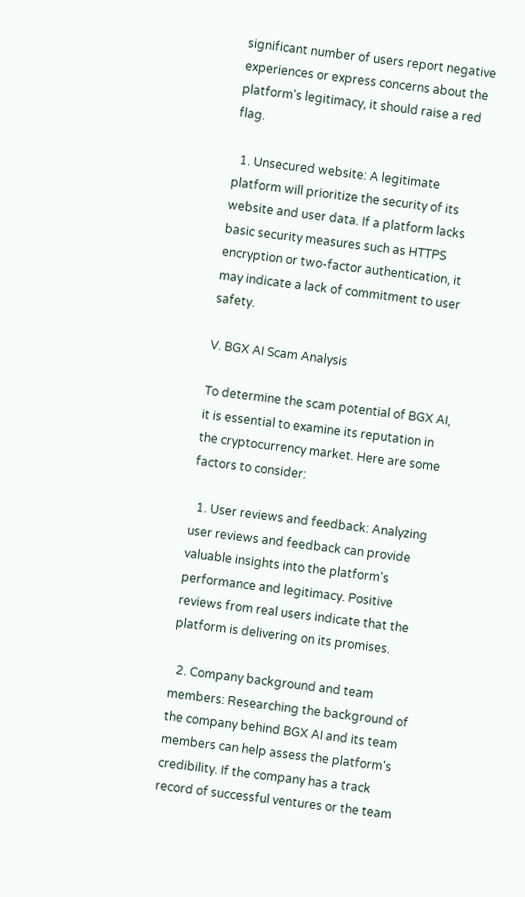significant number of users report negative experiences or express concerns about the platform's legitimacy, it should raise a red flag.

  1. Unsecured website: A legitimate platform will prioritize the security of its website and user data. If a platform lacks basic security measures such as HTTPS encryption or two-factor authentication, it may indicate a lack of commitment to user safety.

V. BGX AI Scam Analysis

To determine the scam potential of BGX AI, it is essential to examine its reputation in the cryptocurrency market. Here are some factors to consider:

  1. User reviews and feedback: Analyzing user reviews and feedback can provide valuable insights into the platform's performance and legitimacy. Positive reviews from real users indicate that the platform is delivering on its promises.

  2. Company background and team members: Researching the background of the company behind BGX AI and its team members can help assess the platform's credibility. If the company has a track record of successful ventures or the team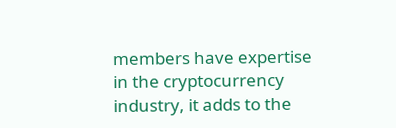members have expertise in the cryptocurrency industry, it adds to the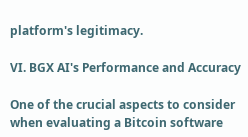platform's legitimacy.

VI. BGX AI's Performance and Accuracy

One of the crucial aspects to consider when evaluating a Bitcoin software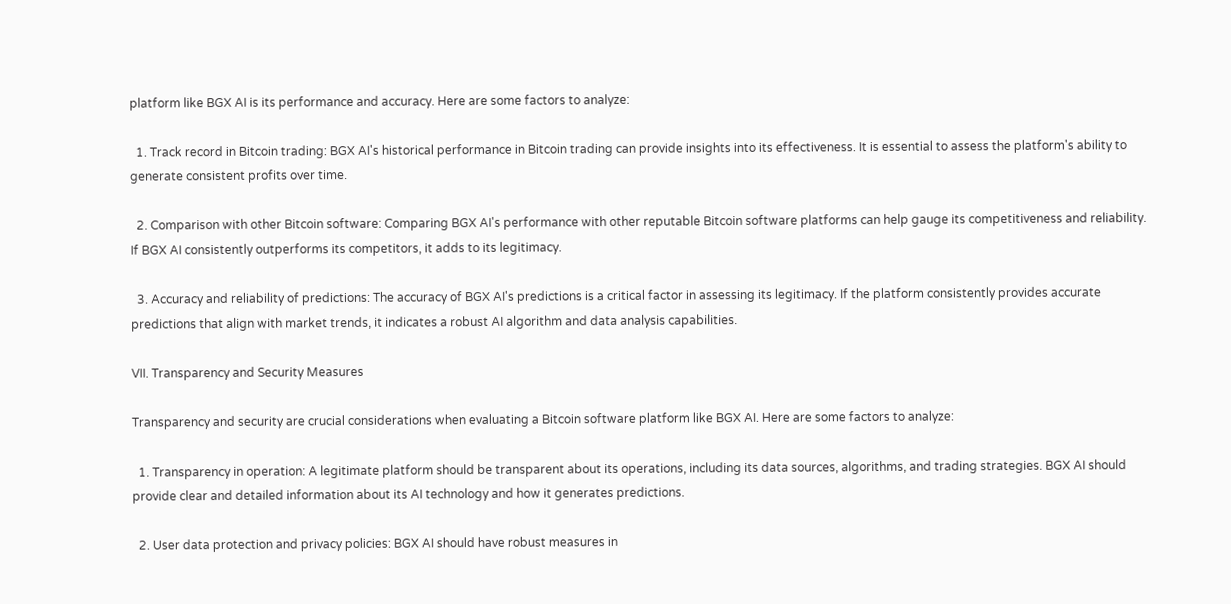platform like BGX AI is its performance and accuracy. Here are some factors to analyze:

  1. Track record in Bitcoin trading: BGX AI's historical performance in Bitcoin trading can provide insights into its effectiveness. It is essential to assess the platform's ability to generate consistent profits over time.

  2. Comparison with other Bitcoin software: Comparing BGX AI's performance with other reputable Bitcoin software platforms can help gauge its competitiveness and reliability. If BGX AI consistently outperforms its competitors, it adds to its legitimacy.

  3. Accuracy and reliability of predictions: The accuracy of BGX AI's predictions is a critical factor in assessing its legitimacy. If the platform consistently provides accurate predictions that align with market trends, it indicates a robust AI algorithm and data analysis capabilities.

VII. Transparency and Security Measures

Transparency and security are crucial considerations when evaluating a Bitcoin software platform like BGX AI. Here are some factors to analyze:

  1. Transparency in operation: A legitimate platform should be transparent about its operations, including its data sources, algorithms, and trading strategies. BGX AI should provide clear and detailed information about its AI technology and how it generates predictions.

  2. User data protection and privacy policies: BGX AI should have robust measures in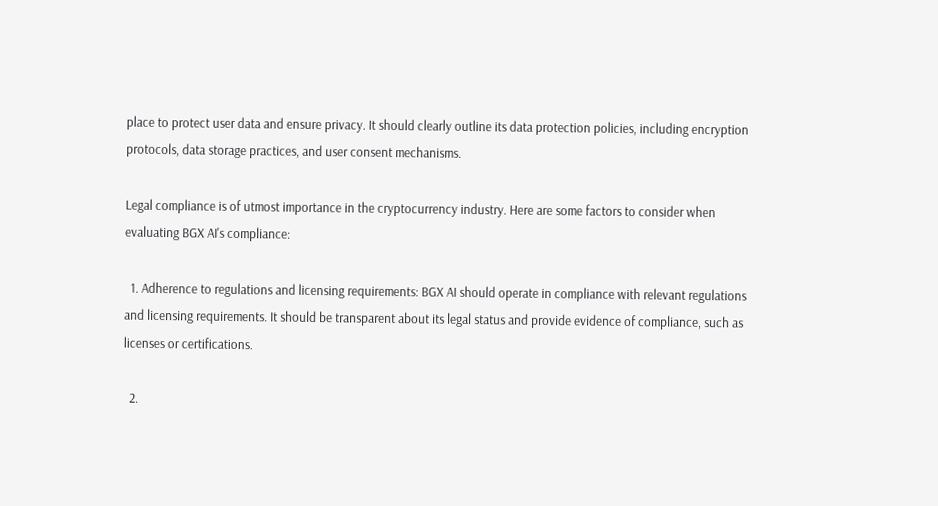place to protect user data and ensure privacy. It should clearly outline its data protection policies, including encryption protocols, data storage practices, and user consent mechanisms.

Legal compliance is of utmost importance in the cryptocurrency industry. Here are some factors to consider when evaluating BGX AI's compliance:

  1. Adherence to regulations and licensing requirements: BGX AI should operate in compliance with relevant regulations and licensing requirements. It should be transparent about its legal status and provide evidence of compliance, such as licenses or certifications.

  2.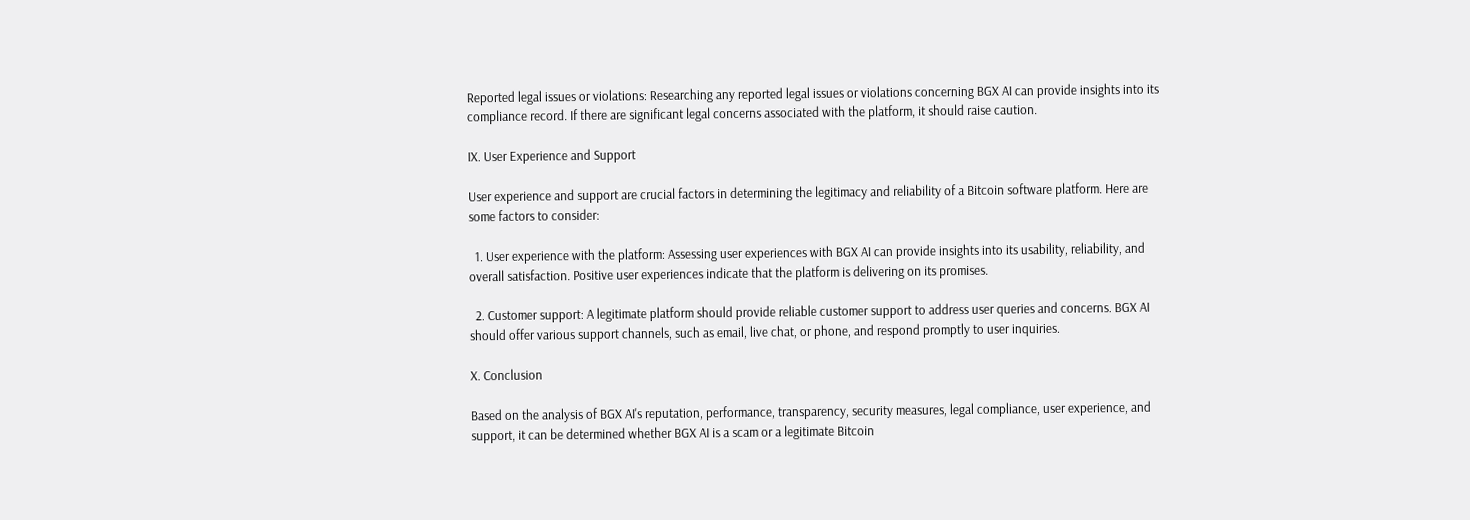Reported legal issues or violations: Researching any reported legal issues or violations concerning BGX AI can provide insights into its compliance record. If there are significant legal concerns associated with the platform, it should raise caution.

IX. User Experience and Support

User experience and support are crucial factors in determining the legitimacy and reliability of a Bitcoin software platform. Here are some factors to consider:

  1. User experience with the platform: Assessing user experiences with BGX AI can provide insights into its usability, reliability, and overall satisfaction. Positive user experiences indicate that the platform is delivering on its promises.

  2. Customer support: A legitimate platform should provide reliable customer support to address user queries and concerns. BGX AI should offer various support channels, such as email, live chat, or phone, and respond promptly to user inquiries.

X. Conclusion

Based on the analysis of BGX AI's reputation, performance, transparency, security measures, legal compliance, user experience, and support, it can be determined whether BGX AI is a scam or a legitimate Bitcoin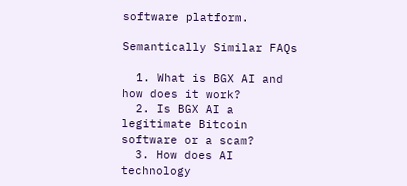software platform.

Semantically Similar FAQs

  1. What is BGX AI and how does it work?
  2. Is BGX AI a legitimate Bitcoin software or a scam?
  3. How does AI technology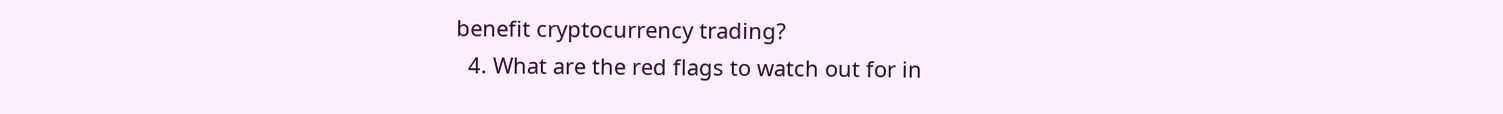benefit cryptocurrency trading?
  4. What are the red flags to watch out for in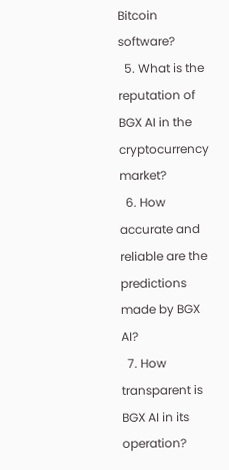Bitcoin software?
  5. What is the reputation of BGX AI in the cryptocurrency market?
  6. How accurate and reliable are the predictions made by BGX AI?
  7. How transparent is BGX AI in its operation?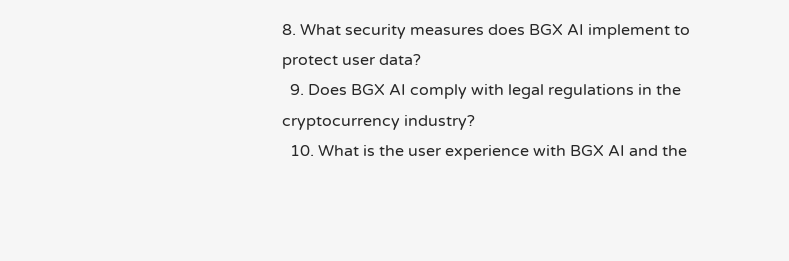8. What security measures does BGX AI implement to protect user data?
  9. Does BGX AI comply with legal regulations in the cryptocurrency industry?
  10. What is the user experience with BGX AI and the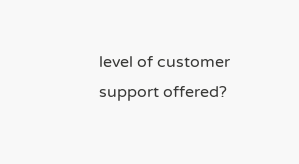level of customer support offered?